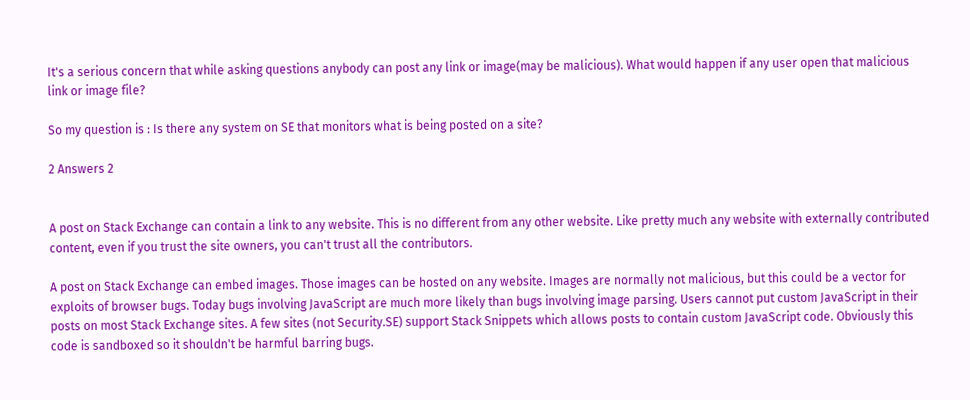It's a serious concern that while asking questions anybody can post any link or image(may be malicious). What would happen if any user open that malicious link or image file?

So my question is : Is there any system on SE that monitors what is being posted on a site?

2 Answers 2


A post on Stack Exchange can contain a link to any website. This is no different from any other website. Like pretty much any website with externally contributed content, even if you trust the site owners, you can't trust all the contributors.

A post on Stack Exchange can embed images. Those images can be hosted on any website. Images are normally not malicious, but this could be a vector for exploits of browser bugs. Today bugs involving JavaScript are much more likely than bugs involving image parsing. Users cannot put custom JavaScript in their posts on most Stack Exchange sites. A few sites (not Security.SE) support Stack Snippets which allows posts to contain custom JavaScript code. Obviously this code is sandboxed so it shouldn't be harmful barring bugs.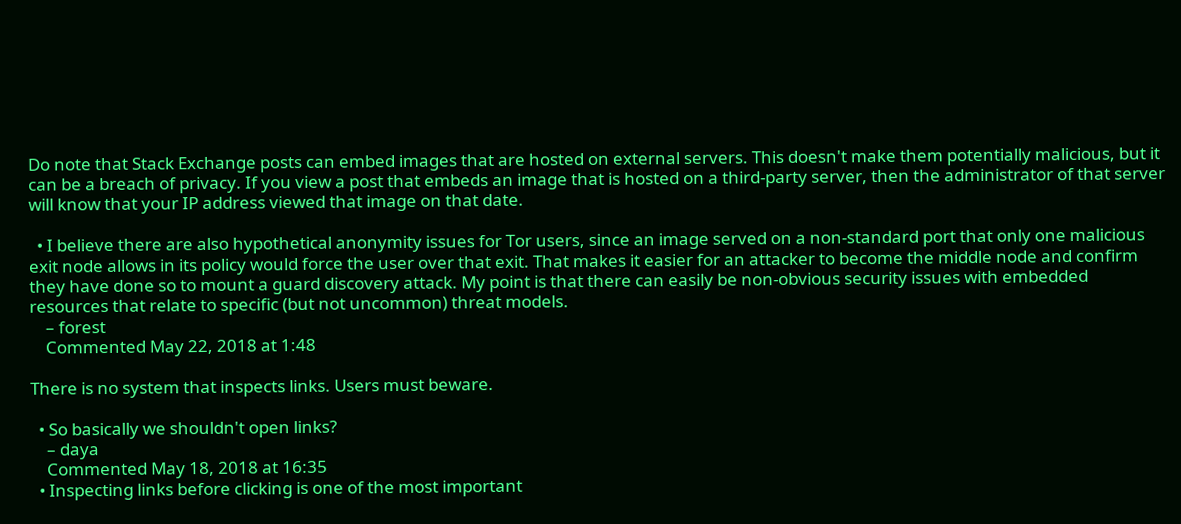Do note that Stack Exchange posts can embed images that are hosted on external servers. This doesn't make them potentially malicious, but it can be a breach of privacy. If you view a post that embeds an image that is hosted on a third-party server, then the administrator of that server will know that your IP address viewed that image on that date.

  • I believe there are also hypothetical anonymity issues for Tor users, since an image served on a non-standard port that only one malicious exit node allows in its policy would force the user over that exit. That makes it easier for an attacker to become the middle node and confirm they have done so to mount a guard discovery attack. My point is that there can easily be non-obvious security issues with embedded resources that relate to specific (but not uncommon) threat models.
    – forest
    Commented May 22, 2018 at 1:48

There is no system that inspects links. Users must beware.

  • So basically we shouldn't open links?
    – daya
    Commented May 18, 2018 at 16:35
  • Inspecting links before clicking is one of the most important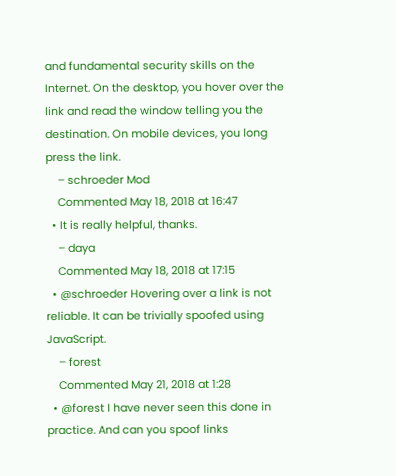and fundamental security skills on the Internet. On the desktop, you hover over the link and read the window telling you the destination. On mobile devices, you long press the link.
    – schroeder Mod
    Commented May 18, 2018 at 16:47
  • It is really helpful, thanks.
    – daya
    Commented May 18, 2018 at 17:15
  • @schroeder Hovering over a link is not reliable. It can be trivially spoofed using JavaScript.
    – forest
    Commented May 21, 2018 at 1:28
  • @forest I have never seen this done in practice. And can you spoof links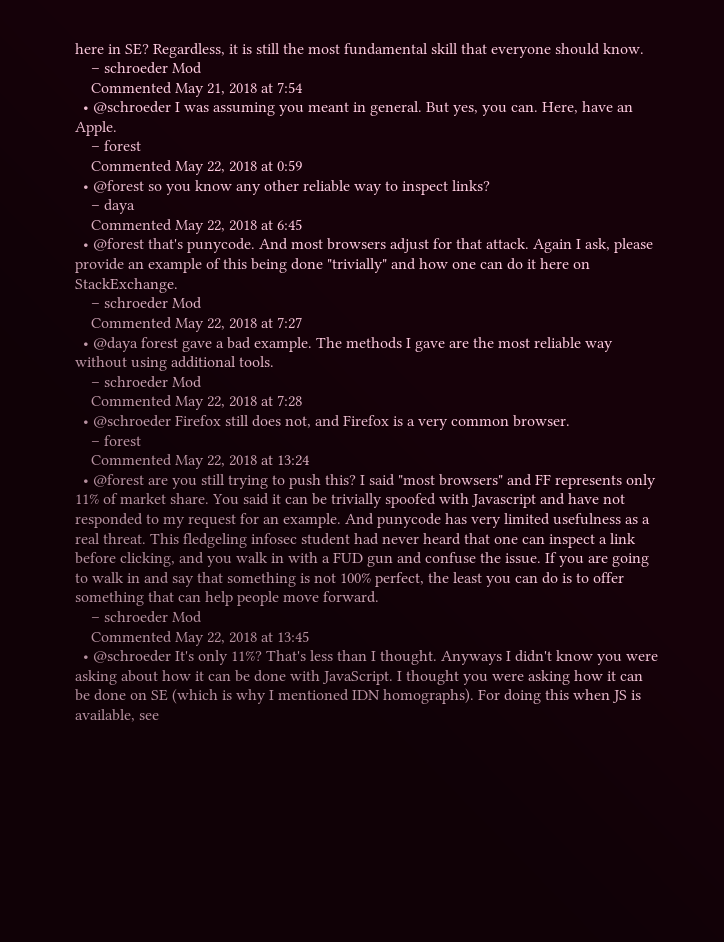here in SE? Regardless, it is still the most fundamental skill that everyone should know.
    – schroeder Mod
    Commented May 21, 2018 at 7:54
  • @schroeder I was assuming you meant in general. But yes, you can. Here, have an Apple.
    – forest
    Commented May 22, 2018 at 0:59
  • @forest so you know any other reliable way to inspect links?
    – daya
    Commented May 22, 2018 at 6:45
  • @forest that's punycode. And most browsers adjust for that attack. Again I ask, please provide an example of this being done "trivially" and how one can do it here on StackExchange.
    – schroeder Mod
    Commented May 22, 2018 at 7:27
  • @daya forest gave a bad example. The methods I gave are the most reliable way without using additional tools.
    – schroeder Mod
    Commented May 22, 2018 at 7:28
  • @schroeder Firefox still does not, and Firefox is a very common browser.
    – forest
    Commented May 22, 2018 at 13:24
  • @forest are you still trying to push this? I said "most browsers" and FF represents only 11% of market share. You said it can be trivially spoofed with Javascript and have not responded to my request for an example. And punycode has very limited usefulness as a real threat. This fledgeling infosec student had never heard that one can inspect a link before clicking, and you walk in with a FUD gun and confuse the issue. If you are going to walk in and say that something is not 100% perfect, the least you can do is to offer something that can help people move forward.
    – schroeder Mod
    Commented May 22, 2018 at 13:45
  • @schroeder It's only 11%? That's less than I thought. Anyways I didn't know you were asking about how it can be done with JavaScript. I thought you were asking how it can be done on SE (which is why I mentioned IDN homographs). For doing this when JS is available, see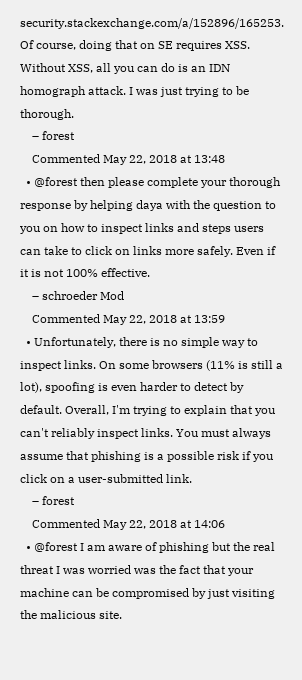security.stackexchange.com/a/152896/165253. Of course, doing that on SE requires XSS. Without XSS, all you can do is an IDN homograph attack. I was just trying to be thorough.
    – forest
    Commented May 22, 2018 at 13:48
  • @forest then please complete your thorough response by helping daya with the question to you on how to inspect links and steps users can take to click on links more safely. Even if it is not 100% effective.
    – schroeder Mod
    Commented May 22, 2018 at 13:59
  • Unfortunately, there is no simple way to inspect links. On some browsers (11% is still a lot), spoofing is even harder to detect by default. Overall, I'm trying to explain that you can't reliably inspect links. You must always assume that phishing is a possible risk if you click on a user-submitted link.
    – forest
    Commented May 22, 2018 at 14:06
  • @forest I am aware of phishing but the real threat I was worried was the fact that your machine can be compromised by just visiting the malicious site.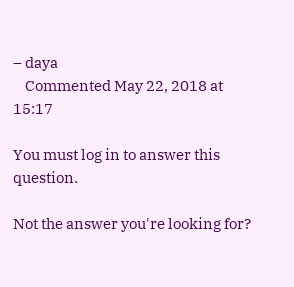– daya
    Commented May 22, 2018 at 15:17

You must log in to answer this question.

Not the answer you're looking for?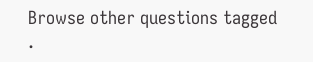Browse other questions tagged .